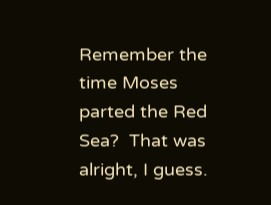Remember the time Moses parted the Red Sea?  That was alright, I guess.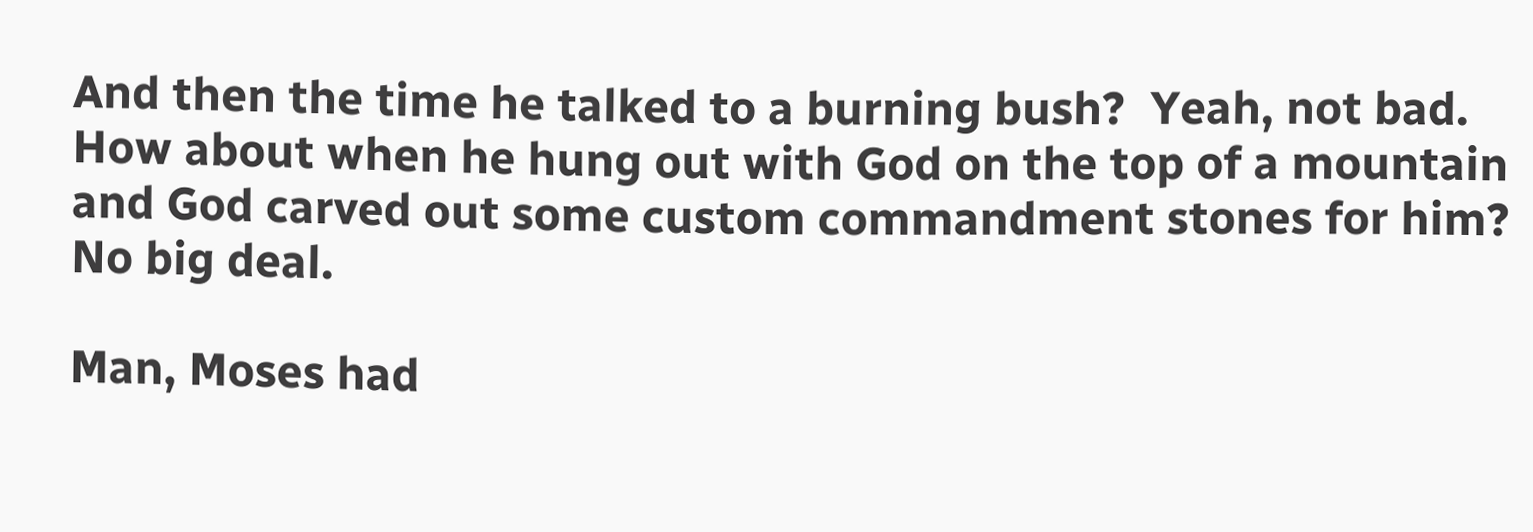And then the time he talked to a burning bush?  Yeah, not bad.  How about when he hung out with God on the top of a mountain and God carved out some custom commandment stones for him?  No big deal.

Man, Moses had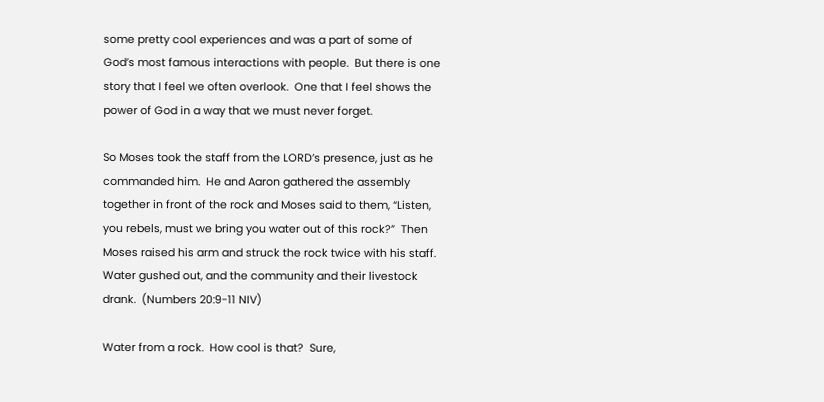some pretty cool experiences and was a part of some of God’s most famous interactions with people.  But there is one story that I feel we often overlook.  One that I feel shows the power of God in a way that we must never forget.

So Moses took the staff from the LORD’s presence, just as he commanded him.  He and Aaron gathered the assembly together in front of the rock and Moses said to them, “Listen, you rebels, must we bring you water out of this rock?”  Then Moses raised his arm and struck the rock twice with his staff. Water gushed out, and the community and their livestock drank.  (Numbers 20:9-11 NIV)

Water from a rock.  How cool is that?  Sure,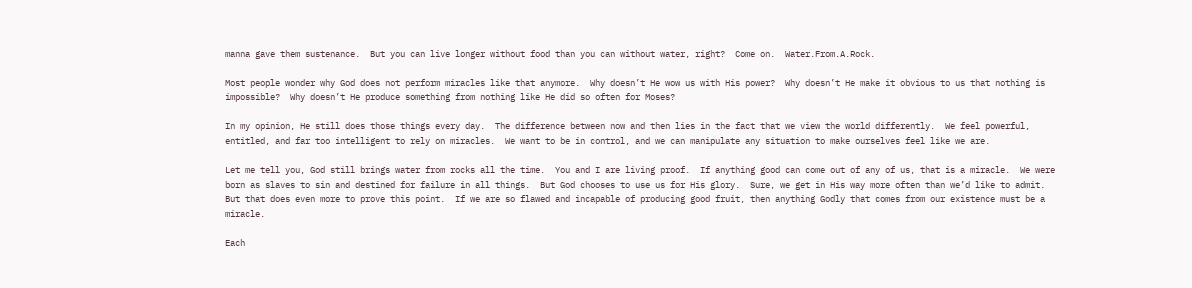manna gave them sustenance.  But you can live longer without food than you can without water, right?  Come on.  Water.From.A.Rock.

Most people wonder why God does not perform miracles like that anymore.  Why doesn’t He wow us with His power?  Why doesn’t He make it obvious to us that nothing is impossible?  Why doesn’t He produce something from nothing like He did so often for Moses?

In my opinion, He still does those things every day.  The difference between now and then lies in the fact that we view the world differently.  We feel powerful, entitled, and far too intelligent to rely on miracles.  We want to be in control, and we can manipulate any situation to make ourselves feel like we are.

Let me tell you, God still brings water from rocks all the time.  You and I are living proof.  If anything good can come out of any of us, that is a miracle.  We were born as slaves to sin and destined for failure in all things.  But God chooses to use us for His glory.  Sure, we get in His way more often than we’d like to admit.  But that does even more to prove this point.  If we are so flawed and incapable of producing good fruit, then anything Godly that comes from our existence must be a miracle.

Each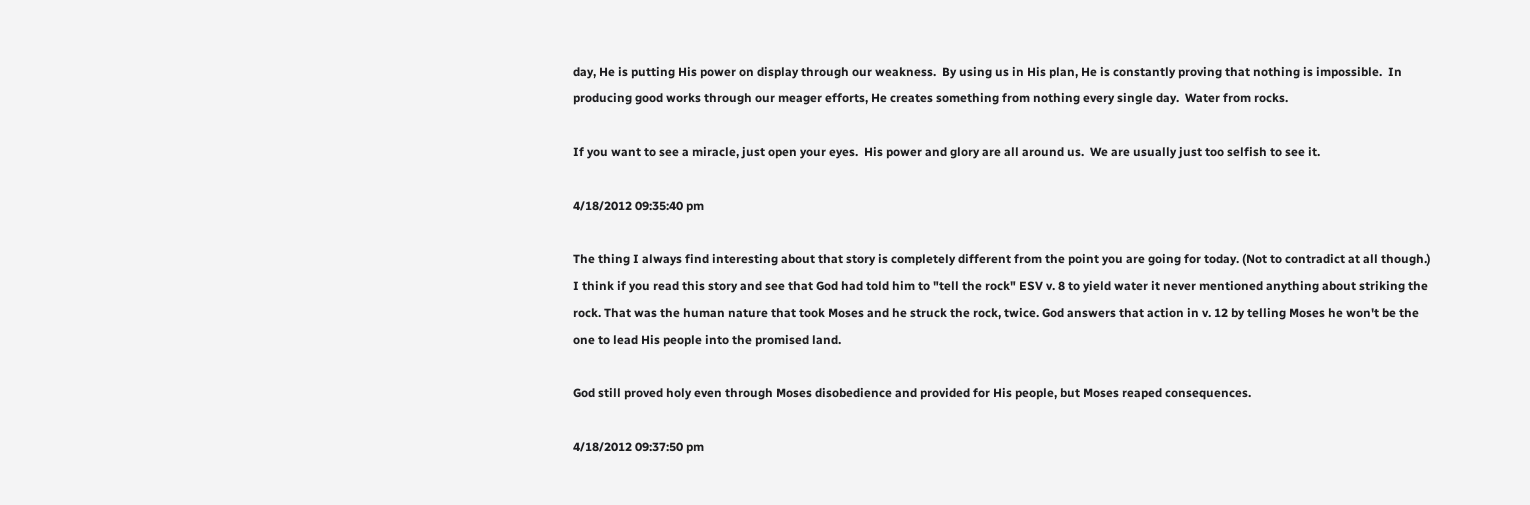day, He is putting His power on display through our weakness.  By using us in His plan, He is constantly proving that nothing is impossible.  In producing good works through our meager efforts, He creates something from nothing every single day.  Water from rocks.

If you want to see a miracle, just open your eyes.  His power and glory are all around us.  We are usually just too selfish to see it.

4/18/2012 09:35:40 pm

The thing I always find interesting about that story is completely different from the point you are going for today. (Not to contradict at all though.) I think if you read this story and see that God had told him to "tell the rock" ESV v. 8 to yield water it never mentioned anything about striking the rock. That was the human nature that took Moses and he struck the rock, twice. God answers that action in v. 12 by telling Moses he won't be the one to lead His people into the promised land.

God still proved holy even through Moses disobedience and provided for His people, but Moses reaped consequences.

4/18/2012 09:37:50 pm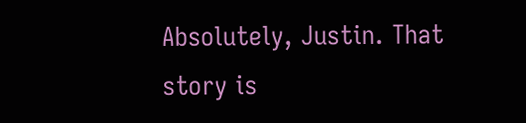Absolutely, Justin. That story is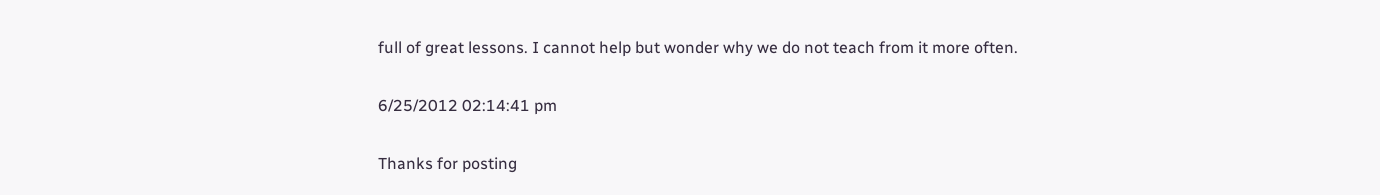full of great lessons. I cannot help but wonder why we do not teach from it more often.

6/25/2012 02:14:41 pm

Thanks for posting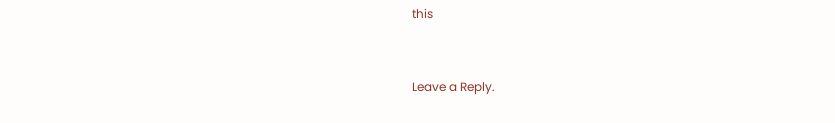this


Leave a Reply.